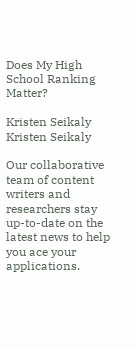Does My High School Ranking Matter?

Kristen Seikaly
Kristen Seikaly

Our collaborative team of content writers and researchers stay up-to-date on the latest news to help you ace your applications.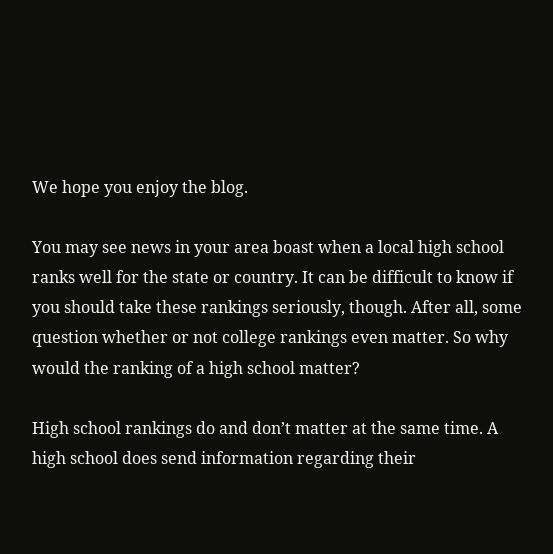We hope you enjoy the blog.

You may see news in your area boast when a local high school ranks well for the state or country. It can be difficult to know if you should take these rankings seriously, though. After all, some question whether or not college rankings even matter. So why would the ranking of a high school matter?

High school rankings do and don’t matter at the same time. A high school does send information regarding their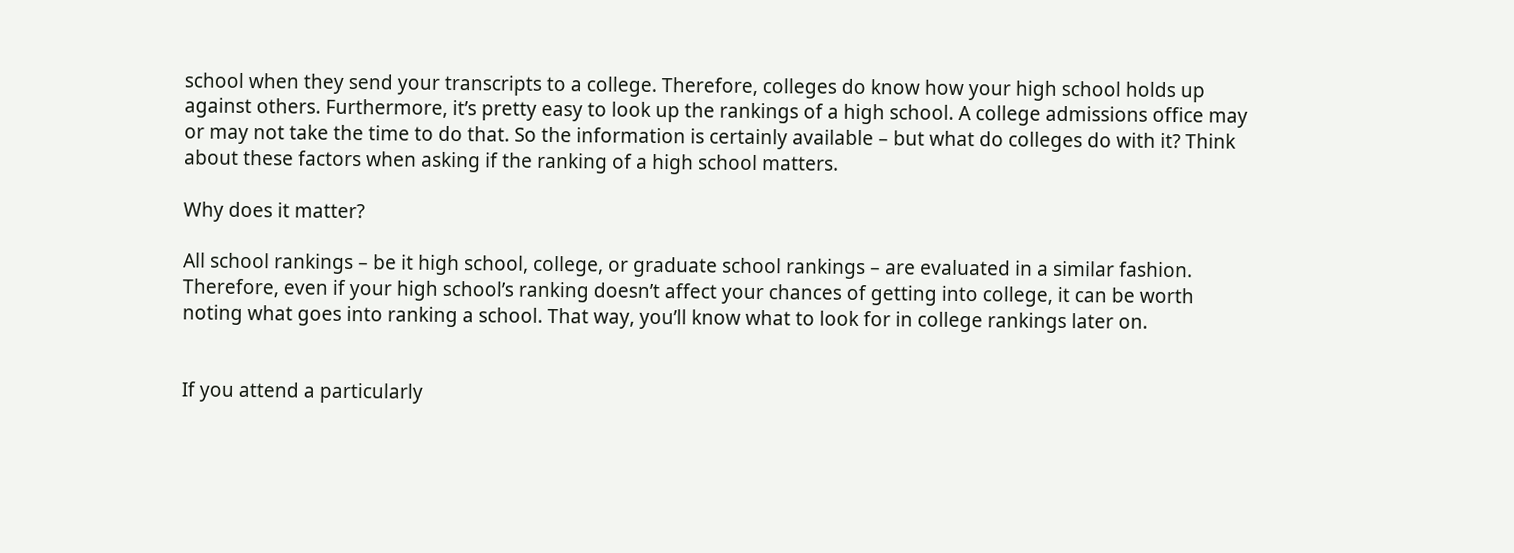school when they send your transcripts to a college. Therefore, colleges do know how your high school holds up against others. Furthermore, it’s pretty easy to look up the rankings of a high school. A college admissions office may or may not take the time to do that. So the information is certainly available – but what do colleges do with it? Think about these factors when asking if the ranking of a high school matters.

Why does it matter?

All school rankings – be it high school, college, or graduate school rankings – are evaluated in a similar fashion. Therefore, even if your high school’s ranking doesn’t affect your chances of getting into college, it can be worth noting what goes into ranking a school. That way, you’ll know what to look for in college rankings later on.


If you attend a particularly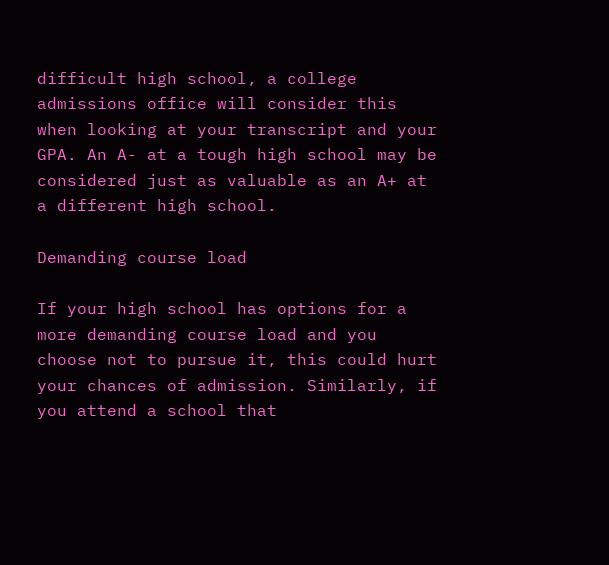difficult high school, a college admissions office will consider this when looking at your transcript and your GPA. An A- at a tough high school may be considered just as valuable as an A+ at a different high school.

Demanding course load

If your high school has options for a more demanding course load and you choose not to pursue it, this could hurt your chances of admission. Similarly, if you attend a school that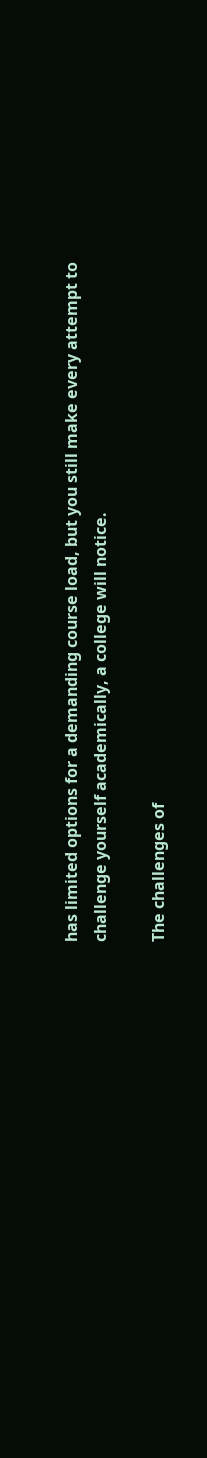has limited options for a demanding course load, but you still make every attempt to challenge yourself academically, a college will notice.

The challenges of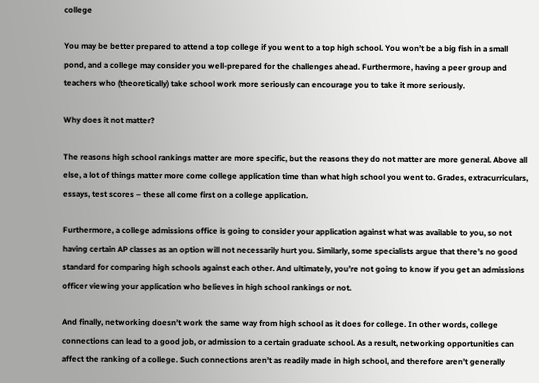college

You may be better prepared to attend a top college if you went to a top high school. You won’t be a big fish in a small pond, and a college may consider you well-prepared for the challenges ahead. Furthermore, having a peer group and teachers who (theoretically) take school work more seriously can encourage you to take it more seriously.

Why does it not matter?

The reasons high school rankings matter are more specific, but the reasons they do not matter are more general. Above all else, a lot of things matter more come college application time than what high school you went to. Grades, extracurriculars, essays, test scores – these all come first on a college application.

Furthermore, a college admissions office is going to consider your application against what was available to you, so not having certain AP classes as an option will not necessarily hurt you. Similarly, some specialists argue that there’s no good standard for comparing high schools against each other. And ultimately, you’re not going to know if you get an admissions officer viewing your application who believes in high school rankings or not.

And finally, networking doesn’t work the same way from high school as it does for college. In other words, college connections can lead to a good job, or admission to a certain graduate school. As a result, networking opportunities can affect the ranking of a college. Such connections aren’t as readily made in high school, and therefore aren’t generally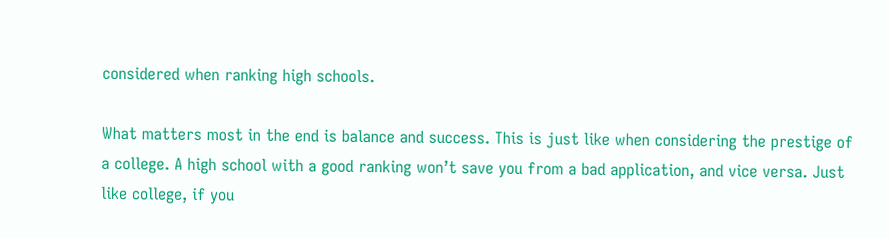considered when ranking high schools.

What matters most in the end is balance and success. This is just like when considering the prestige of a college. A high school with a good ranking won’t save you from a bad application, and vice versa. Just like college, if you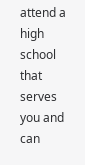attend a high school that serves you and can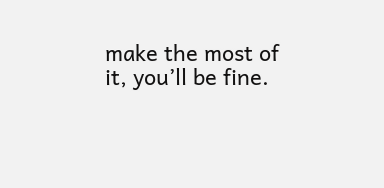make the most of it, you’ll be fine.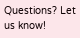Questions? Let us know!